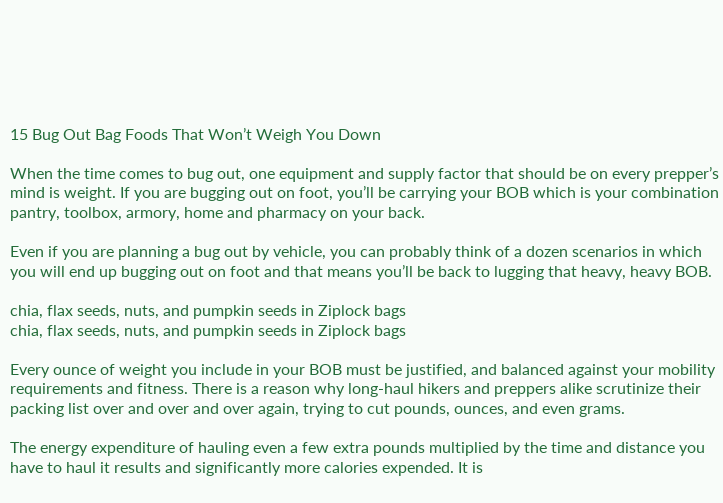15 Bug Out Bag Foods That Won’t Weigh You Down

When the time comes to bug out, one equipment and supply factor that should be on every prepper’s mind is weight. If you are bugging out on foot, you’ll be carrying your BOB which is your combination pantry, toolbox, armory, home and pharmacy on your back.

Even if you are planning a bug out by vehicle, you can probably think of a dozen scenarios in which you will end up bugging out on foot and that means you’ll be back to lugging that heavy, heavy BOB.

chia, flax seeds, nuts, and pumpkin seeds in Ziplock bags
chia, flax seeds, nuts, and pumpkin seeds in Ziplock bags

Every ounce of weight you include in your BOB must be justified, and balanced against your mobility requirements and fitness. There is a reason why long-haul hikers and preppers alike scrutinize their packing list over and over and over again, trying to cut pounds, ounces, and even grams.

The energy expenditure of hauling even a few extra pounds multiplied by the time and distance you have to haul it results and significantly more calories expended. It is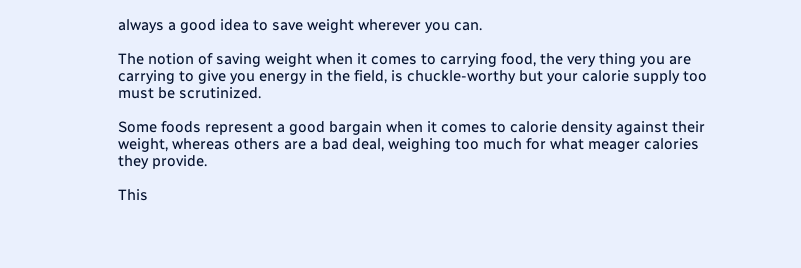always a good idea to save weight wherever you can.

The notion of saving weight when it comes to carrying food, the very thing you are carrying to give you energy in the field, is chuckle-worthy but your calorie supply too must be scrutinized.

Some foods represent a good bargain when it comes to calorie density against their weight, whereas others are a bad deal, weighing too much for what meager calories they provide.

This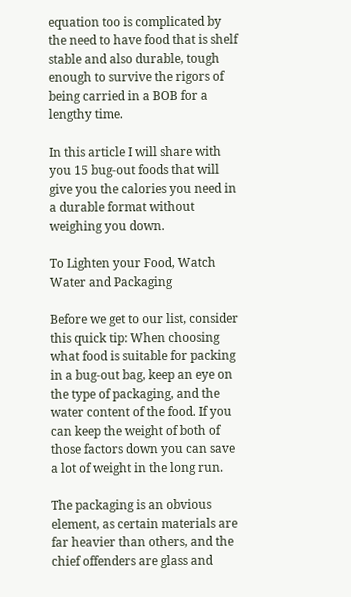equation too is complicated by the need to have food that is shelf stable and also durable, tough enough to survive the rigors of being carried in a BOB for a lengthy time.

In this article I will share with you 15 bug-out foods that will give you the calories you need in a durable format without weighing you down.

To Lighten your Food, Watch Water and Packaging

Before we get to our list, consider this quick tip: When choosing what food is suitable for packing in a bug-out bag, keep an eye on the type of packaging, and the water content of the food. If you can keep the weight of both of those factors down you can save a lot of weight in the long run.

The packaging is an obvious element, as certain materials are far heavier than others, and the chief offenders are glass and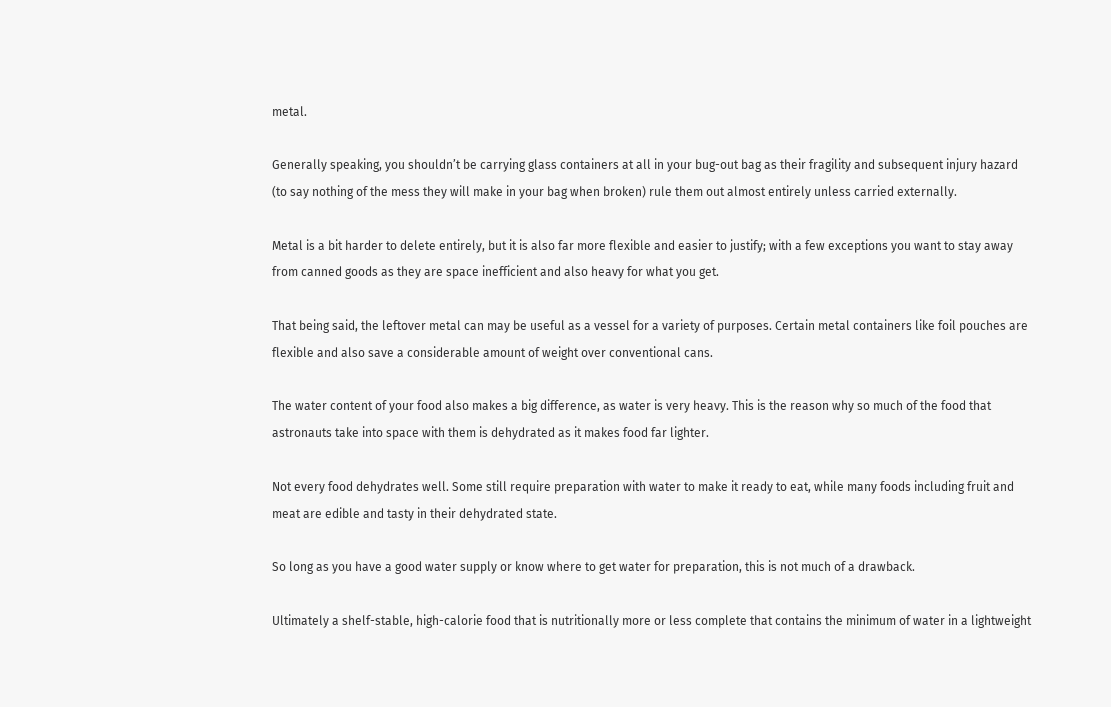metal.

Generally speaking, you shouldn’t be carrying glass containers at all in your bug-out bag as their fragility and subsequent injury hazard (to say nothing of the mess they will make in your bag when broken) rule them out almost entirely unless carried externally.

Metal is a bit harder to delete entirely, but it is also far more flexible and easier to justify; with a few exceptions you want to stay away from canned goods as they are space inefficient and also heavy for what you get.

That being said, the leftover metal can may be useful as a vessel for a variety of purposes. Certain metal containers like foil pouches are flexible and also save a considerable amount of weight over conventional cans.

The water content of your food also makes a big difference, as water is very heavy. This is the reason why so much of the food that astronauts take into space with them is dehydrated as it makes food far lighter.

Not every food dehydrates well. Some still require preparation with water to make it ready to eat, while many foods including fruit and meat are edible and tasty in their dehydrated state.

So long as you have a good water supply or know where to get water for preparation, this is not much of a drawback.

Ultimately a shelf-stable, high-calorie food that is nutritionally more or less complete that contains the minimum of water in a lightweight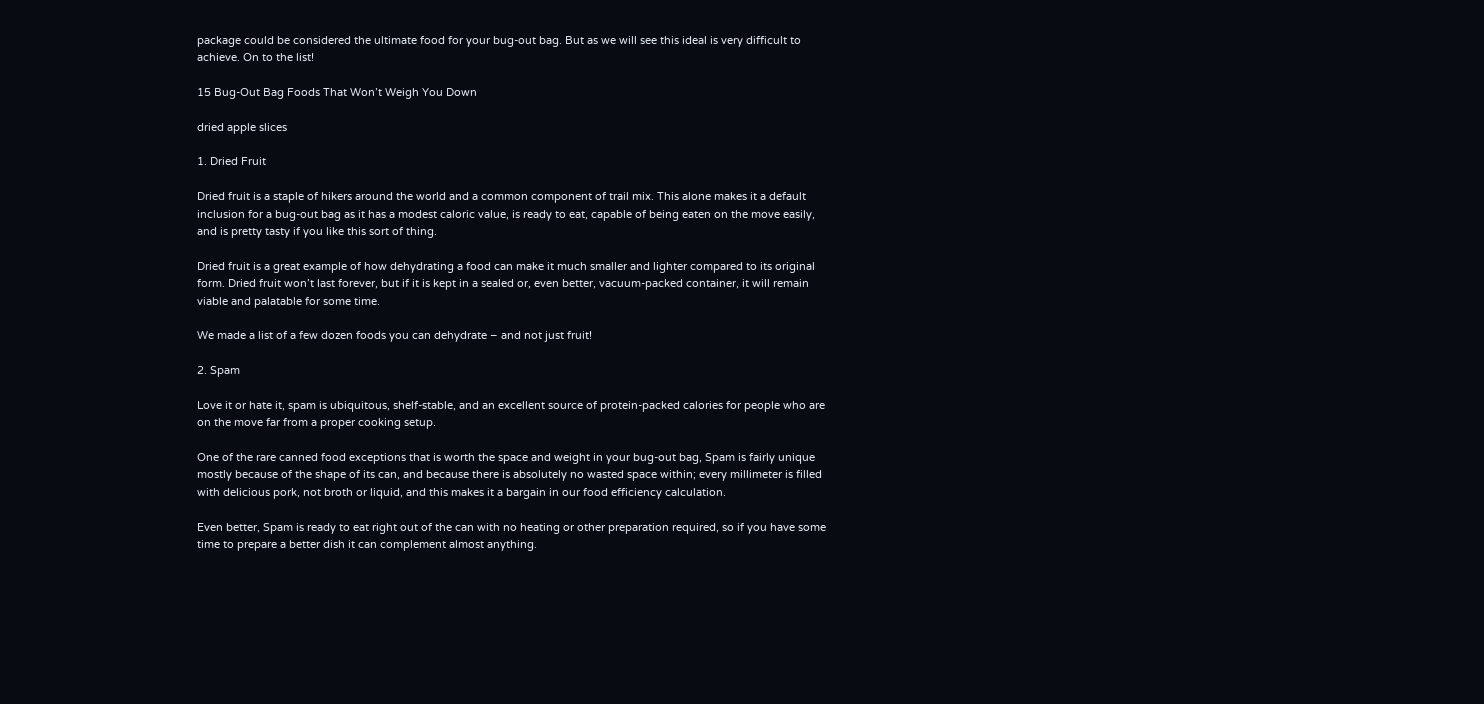package could be considered the ultimate food for your bug-out bag. But as we will see this ideal is very difficult to achieve. On to the list!

15 Bug-Out Bag Foods That Won’t Weigh You Down

dried apple slices

1. Dried Fruit

Dried fruit is a staple of hikers around the world and a common component of trail mix. This alone makes it a default inclusion for a bug-out bag as it has a modest caloric value, is ready to eat, capable of being eaten on the move easily, and is pretty tasty if you like this sort of thing.

Dried fruit is a great example of how dehydrating a food can make it much smaller and lighter compared to its original form. Dried fruit won’t last forever, but if it is kept in a sealed or, even better, vacuum-packed container, it will remain viable and palatable for some time.

We made a list of a few dozen foods you can dehydrate – and not just fruit!

2. Spam

Love it or hate it, spam is ubiquitous, shelf-stable, and an excellent source of protein-packed calories for people who are on the move far from a proper cooking setup.

One of the rare canned food exceptions that is worth the space and weight in your bug-out bag, Spam is fairly unique mostly because of the shape of its can, and because there is absolutely no wasted space within; every millimeter is filled with delicious pork, not broth or liquid, and this makes it a bargain in our food efficiency calculation.

Even better, Spam is ready to eat right out of the can with no heating or other preparation required, so if you have some time to prepare a better dish it can complement almost anything.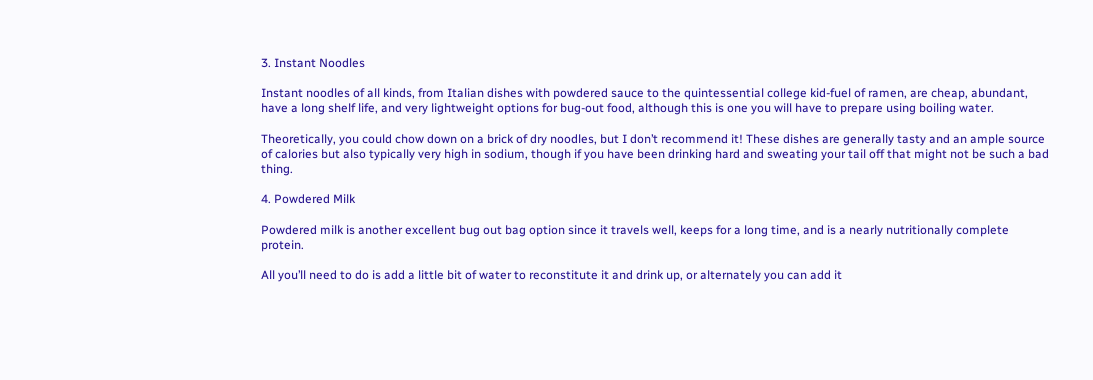3. Instant Noodles

Instant noodles of all kinds, from Italian dishes with powdered sauce to the quintessential college kid-fuel of ramen, are cheap, abundant, have a long shelf life, and very lightweight options for bug-out food, although this is one you will have to prepare using boiling water.

Theoretically, you could chow down on a brick of dry noodles, but I don’t recommend it! These dishes are generally tasty and an ample source of calories but also typically very high in sodium, though if you have been drinking hard and sweating your tail off that might not be such a bad thing.

4. Powdered Milk

Powdered milk is another excellent bug out bag option since it travels well, keeps for a long time, and is a nearly nutritionally complete protein.

All you’ll need to do is add a little bit of water to reconstitute it and drink up, or alternately you can add it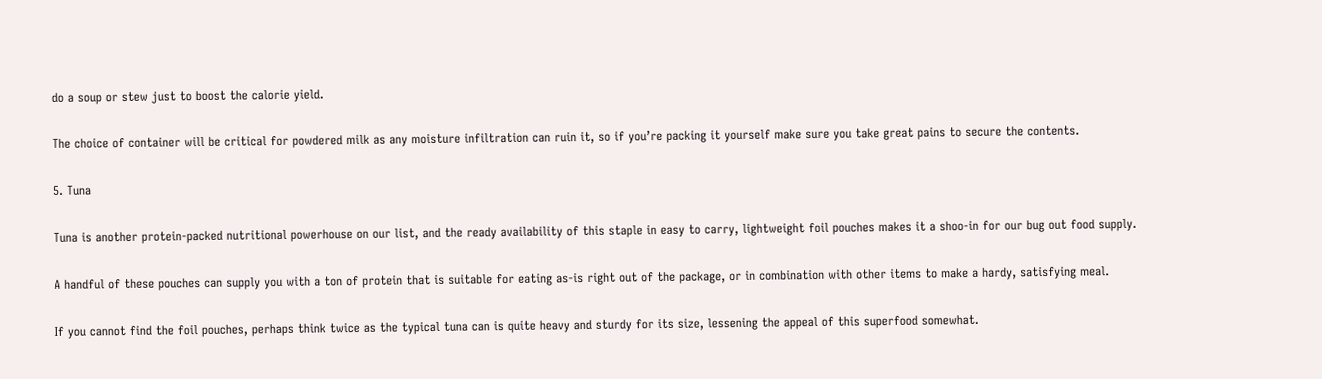do a soup or stew just to boost the calorie yield.

The choice of container will be critical for powdered milk as any moisture infiltration can ruin it, so if you’re packing it yourself make sure you take great pains to secure the contents.

5. Tuna

Tuna is another protein-packed nutritional powerhouse on our list, and the ready availability of this staple in easy to carry, lightweight foil pouches makes it a shoo-in for our bug out food supply.

A handful of these pouches can supply you with a ton of protein that is suitable for eating as-is right out of the package, or in combination with other items to make a hardy, satisfying meal.

If you cannot find the foil pouches, perhaps think twice as the typical tuna can is quite heavy and sturdy for its size, lessening the appeal of this superfood somewhat.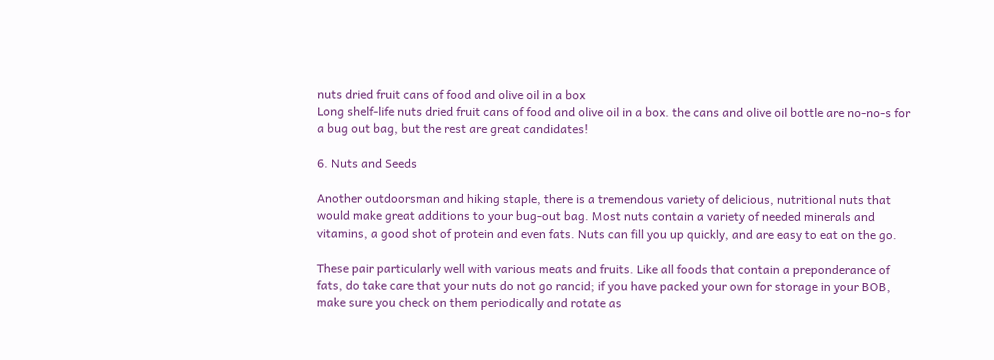nuts dried fruit cans of food and olive oil in a box
Long shelf-life nuts dried fruit cans of food and olive oil in a box. the cans and olive oil bottle are no-no-s for a bug out bag, but the rest are great candidates!

6. Nuts and Seeds

Another outdoorsman and hiking staple, there is a tremendous variety of delicious, nutritional nuts that would make great additions to your bug-out bag. Most nuts contain a variety of needed minerals and vitamins, a good shot of protein and even fats. Nuts can fill you up quickly, and are easy to eat on the go.

These pair particularly well with various meats and fruits. Like all foods that contain a preponderance of fats, do take care that your nuts do not go rancid; if you have packed your own for storage in your BOB, make sure you check on them periodically and rotate as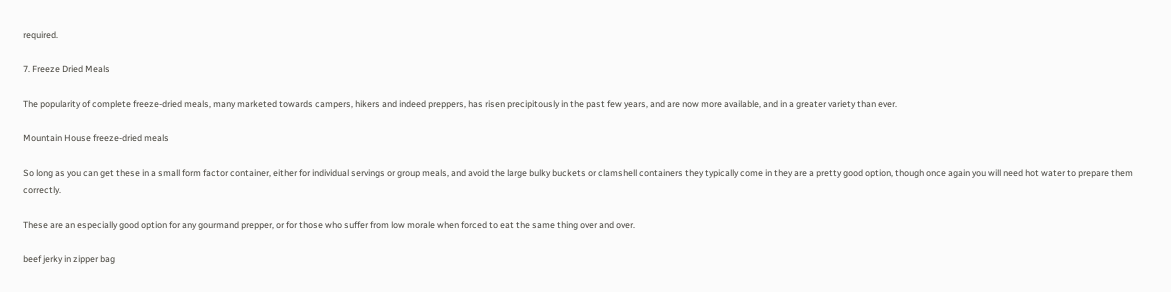required.

7. Freeze Dried Meals

The popularity of complete freeze-dried meals, many marketed towards campers, hikers and indeed preppers, has risen precipitously in the past few years, and are now more available, and in a greater variety than ever.

Mountain House freeze-dried meals

So long as you can get these in a small form factor container, either for individual servings or group meals, and avoid the large bulky buckets or clamshell containers they typically come in they are a pretty good option, though once again you will need hot water to prepare them correctly.

These are an especially good option for any gourmand prepper, or for those who suffer from low morale when forced to eat the same thing over and over.

beef jerky in zipper bag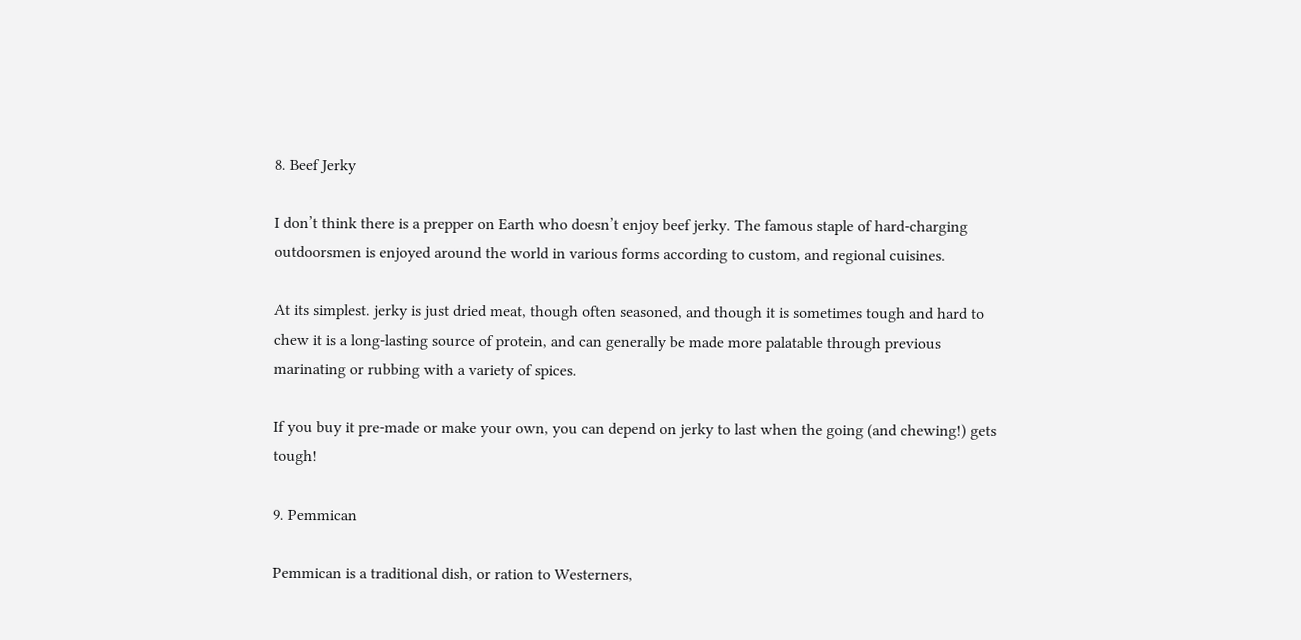8. Beef Jerky

I don’t think there is a prepper on Earth who doesn’t enjoy beef jerky. The famous staple of hard-charging outdoorsmen is enjoyed around the world in various forms according to custom, and regional cuisines.

At its simplest. jerky is just dried meat, though often seasoned, and though it is sometimes tough and hard to chew it is a long-lasting source of protein, and can generally be made more palatable through previous marinating or rubbing with a variety of spices.

If you buy it pre-made or make your own, you can depend on jerky to last when the going (and chewing!) gets tough!

9. Pemmican

Pemmican is a traditional dish, or ration to Westerners,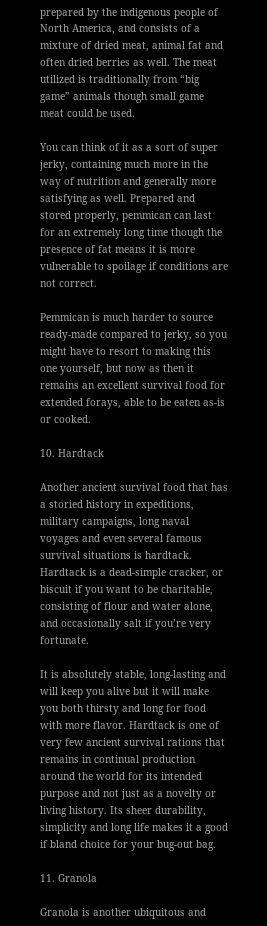prepared by the indigenous people of North America, and consists of a mixture of dried meat, animal fat and often dried berries as well. The meat utilized is traditionally from “big game” animals though small game meat could be used.

You can think of it as a sort of super jerky, containing much more in the way of nutrition and generally more satisfying as well. Prepared and stored properly, pemmican can last for an extremely long time though the presence of fat means it is more vulnerable to spoilage if conditions are not correct.

Pemmican is much harder to source ready-made compared to jerky, so you might have to resort to making this one yourself, but now as then it remains an excellent survival food for extended forays, able to be eaten as-is or cooked.

10. Hardtack

Another ancient survival food that has a storied history in expeditions, military campaigns, long naval voyages and even several famous survival situations is hardtack. Hardtack is a dead-simple cracker, or biscuit if you want to be charitable, consisting of flour and water alone, and occasionally salt if you’re very fortunate.

It is absolutely stable, long-lasting and will keep you alive but it will make you both thirsty and long for food with more flavor. Hardtack is one of very few ancient survival rations that remains in continual production around the world for its intended purpose and not just as a novelty or living history. Its sheer durability, simplicity and long life makes it a good if bland choice for your bug-out bag.

11. Granola

Granola is another ubiquitous and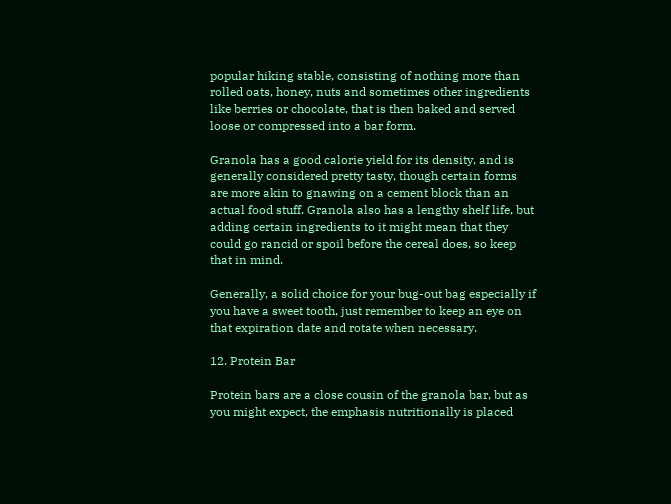popular hiking stable, consisting of nothing more than rolled oats, honey, nuts and sometimes other ingredients like berries or chocolate, that is then baked and served loose or compressed into a bar form.

Granola has a good calorie yield for its density, and is generally considered pretty tasty, though certain forms are more akin to gnawing on a cement block than an actual food stuff. Granola also has a lengthy shelf life, but adding certain ingredients to it might mean that they could go rancid or spoil before the cereal does, so keep that in mind.

Generally, a solid choice for your bug-out bag especially if you have a sweet tooth, just remember to keep an eye on that expiration date and rotate when necessary.

12. Protein Bar

Protein bars are a close cousin of the granola bar, but as you might expect, the emphasis nutritionally is placed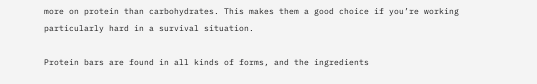more on protein than carbohydrates. This makes them a good choice if you’re working particularly hard in a survival situation.

Protein bars are found in all kinds of forms, and the ingredients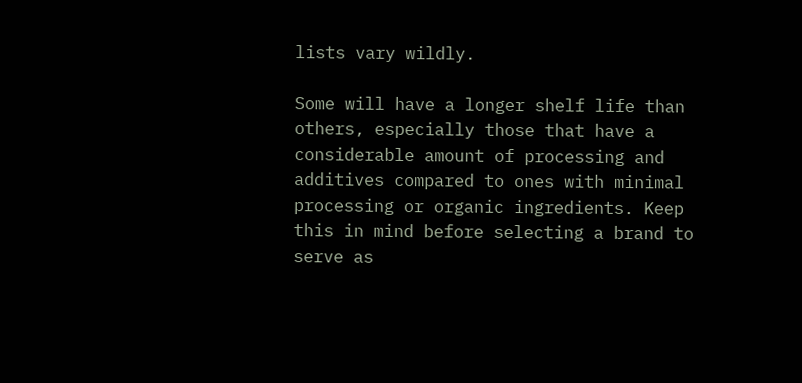lists vary wildly.

Some will have a longer shelf life than others, especially those that have a considerable amount of processing and additives compared to ones with minimal processing or organic ingredients. Keep this in mind before selecting a brand to serve as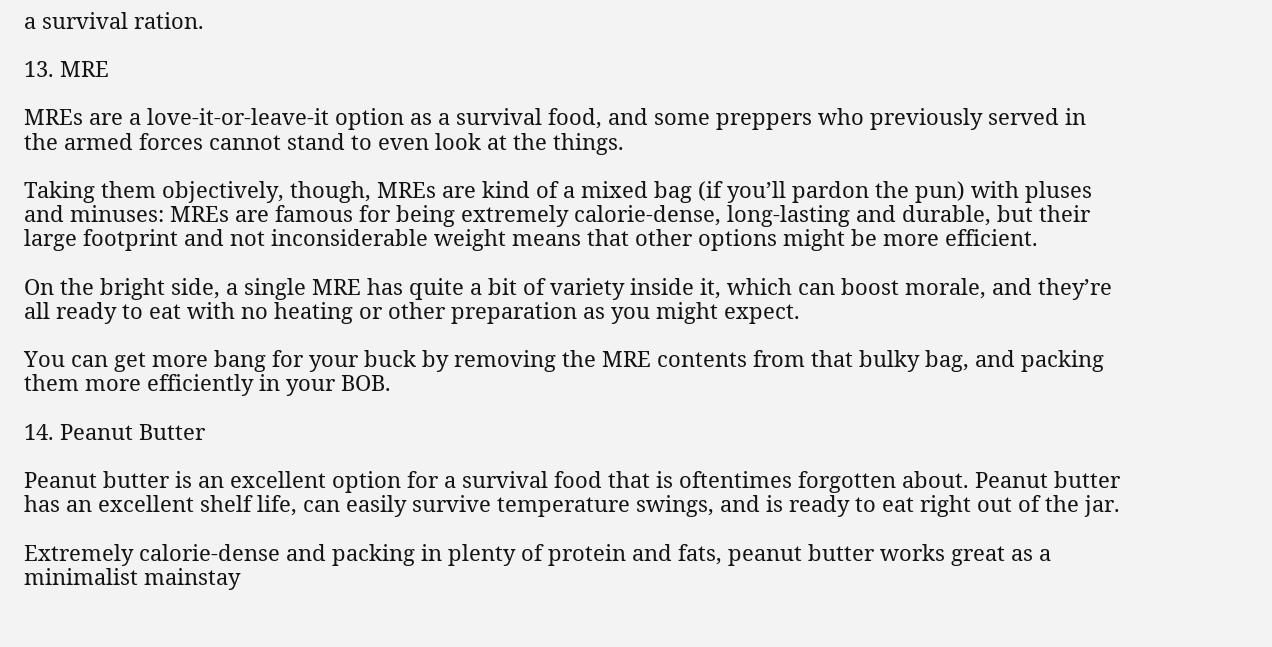a survival ration.

13. MRE

MREs are a love-it-or-leave-it option as a survival food, and some preppers who previously served in the armed forces cannot stand to even look at the things.

Taking them objectively, though, MREs are kind of a mixed bag (if you’ll pardon the pun) with pluses and minuses: MREs are famous for being extremely calorie-dense, long-lasting and durable, but their large footprint and not inconsiderable weight means that other options might be more efficient.

On the bright side, a single MRE has quite a bit of variety inside it, which can boost morale, and they’re all ready to eat with no heating or other preparation as you might expect.

You can get more bang for your buck by removing the MRE contents from that bulky bag, and packing them more efficiently in your BOB.

14. Peanut Butter

Peanut butter is an excellent option for a survival food that is oftentimes forgotten about. Peanut butter has an excellent shelf life, can easily survive temperature swings, and is ready to eat right out of the jar.

Extremely calorie-dense and packing in plenty of protein and fats, peanut butter works great as a minimalist mainstay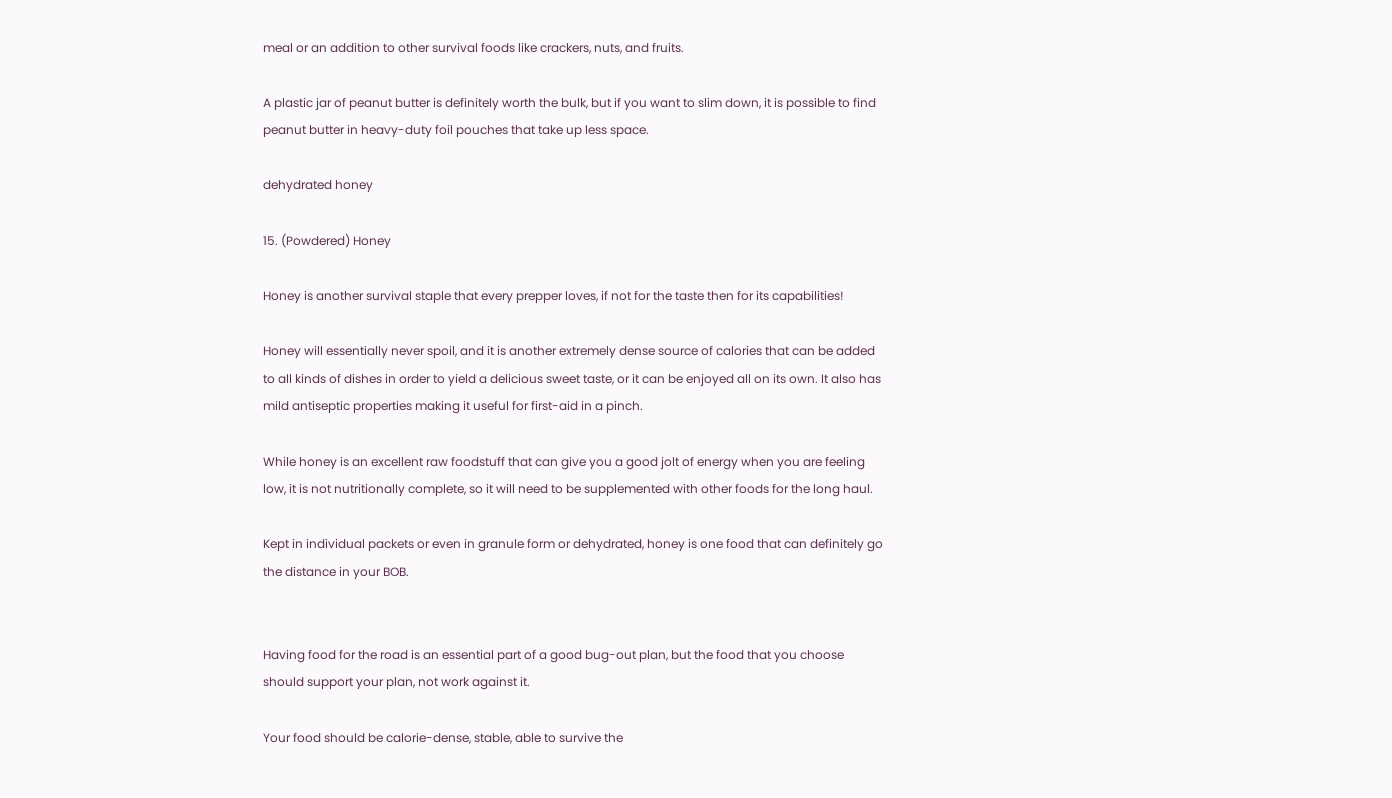meal or an addition to other survival foods like crackers, nuts, and fruits.

A plastic jar of peanut butter is definitely worth the bulk, but if you want to slim down, it is possible to find peanut butter in heavy-duty foil pouches that take up less space.

dehydrated honey

15. (Powdered) Honey

Honey is another survival staple that every prepper loves, if not for the taste then for its capabilities!

Honey will essentially never spoil, and it is another extremely dense source of calories that can be added to all kinds of dishes in order to yield a delicious sweet taste, or it can be enjoyed all on its own. It also has mild antiseptic properties making it useful for first-aid in a pinch.

While honey is an excellent raw foodstuff that can give you a good jolt of energy when you are feeling low, it is not nutritionally complete, so it will need to be supplemented with other foods for the long haul.

Kept in individual packets or even in granule form or dehydrated, honey is one food that can definitely go the distance in your BOB.


Having food for the road is an essential part of a good bug-out plan, but the food that you choose should support your plan, not work against it.

Your food should be calorie-dense, stable, able to survive the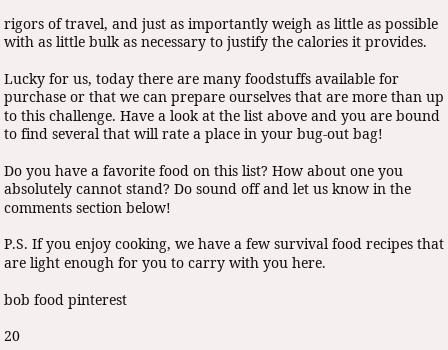rigors of travel, and just as importantly weigh as little as possible with as little bulk as necessary to justify the calories it provides.

Lucky for us, today there are many foodstuffs available for purchase or that we can prepare ourselves that are more than up to this challenge. Have a look at the list above and you are bound to find several that will rate a place in your bug-out bag!

Do you have a favorite food on this list? How about one you absolutely cannot stand? Do sound off and let us know in the comments section below!

P.S. If you enjoy cooking, we have a few survival food recipes that are light enough for you to carry with you here.

bob food pinterest

20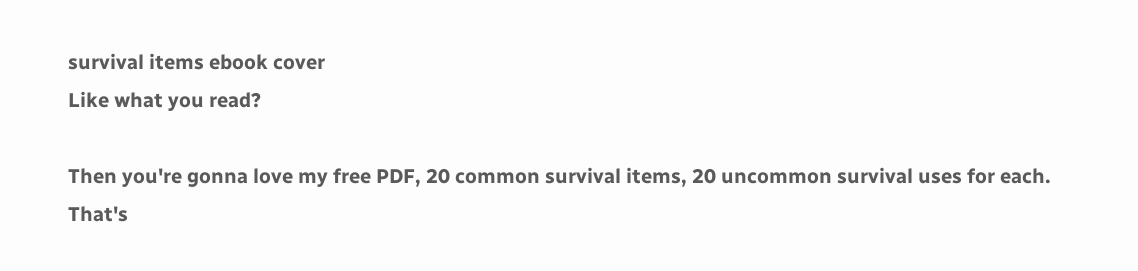survival items ebook cover
Like what you read?

Then you're gonna love my free PDF, 20 common survival items, 20 uncommon survival uses for each. That's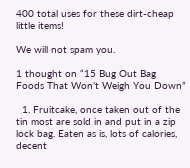400 total uses for these dirt-cheap little items!

We will not spam you.

1 thought on “15 Bug Out Bag Foods That Won’t Weigh You Down”

  1. Fruitcake, once taken out of the tin most are sold in and put in a zip lock bag. Eaten as is, lots of calories, decent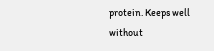protein. Keeps well without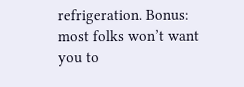refrigeration. Bonus: most folks won’t want you to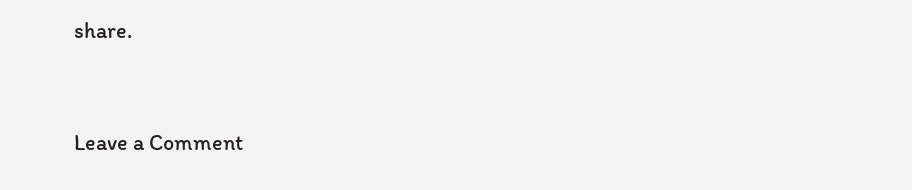share.


Leave a Comment